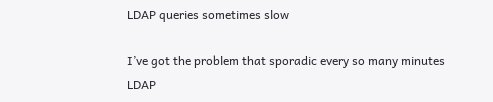LDAP queries sometimes slow

I’ve got the problem that sporadic every so many minutes LDAP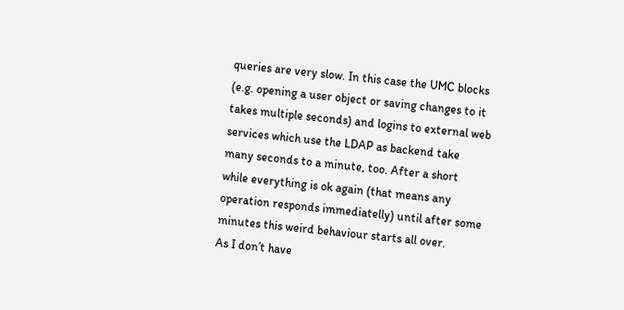queries are very slow. In this case the UMC blocks (e.g. opening a user object or saving changes to it takes multiple seconds) and logins to external web services which use the LDAP as backend take many seconds to a minute, too. After a short while everything is ok again (that means any operation responds immediatelly) until after some minutes this weird behaviour starts all over.
As I don’t have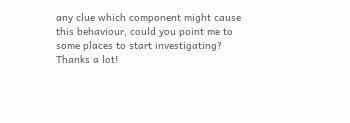any clue which component might cause this behaviour, could you point me to some places to start investigating?
Thanks a lot!